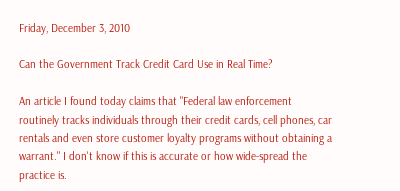Friday, December 3, 2010

Can the Government Track Credit Card Use in Real Time?

An article I found today claims that "Federal law enforcement routinely tracks individuals through their credit cards, cell phones, car rentals and even store customer loyalty programs without obtaining a warrant." I don't know if this is accurate or how wide-spread the practice is.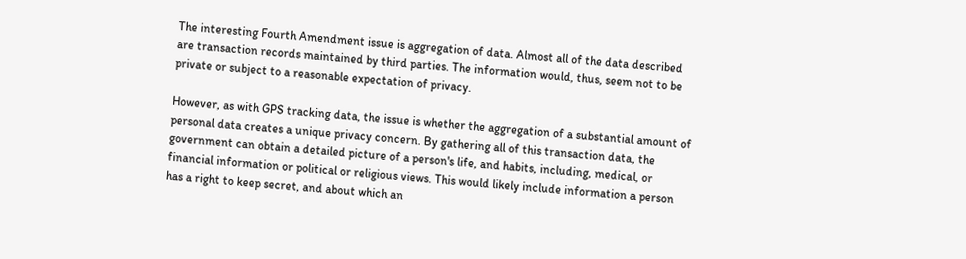The interesting Fourth Amendment issue is aggregation of data. Almost all of the data described are transaction records maintained by third parties. The information would, thus, seem not to be private or subject to a reasonable expectation of privacy.

However, as with GPS tracking data, the issue is whether the aggregation of a substantial amount of personal data creates a unique privacy concern. By gathering all of this transaction data, the government can obtain a detailed picture of a person's life, and habits, including, medical, or financial information or political or religious views. This would likely include information a person has a right to keep secret, and about which an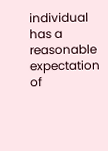individual has a reasonable expectation of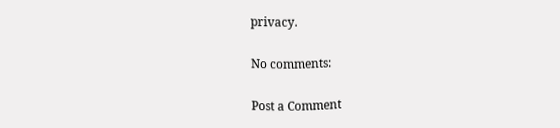privacy.

No comments:

Post a Comment